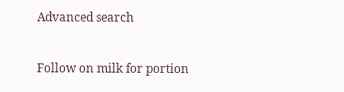Advanced search

Follow on milk for portion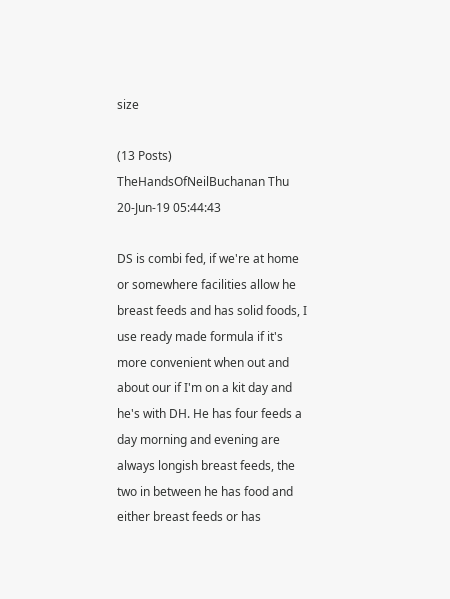size

(13 Posts)
TheHandsOfNeilBuchanan Thu 20-Jun-19 05:44:43

DS is combi fed, if we're at home or somewhere facilities allow he breast feeds and has solid foods, I use ready made formula if it's more convenient when out and about our if I'm on a kit day and he's with DH. He has four feeds a day morning and evening are always longish breast feeds, the two in between he has food and either breast feeds or has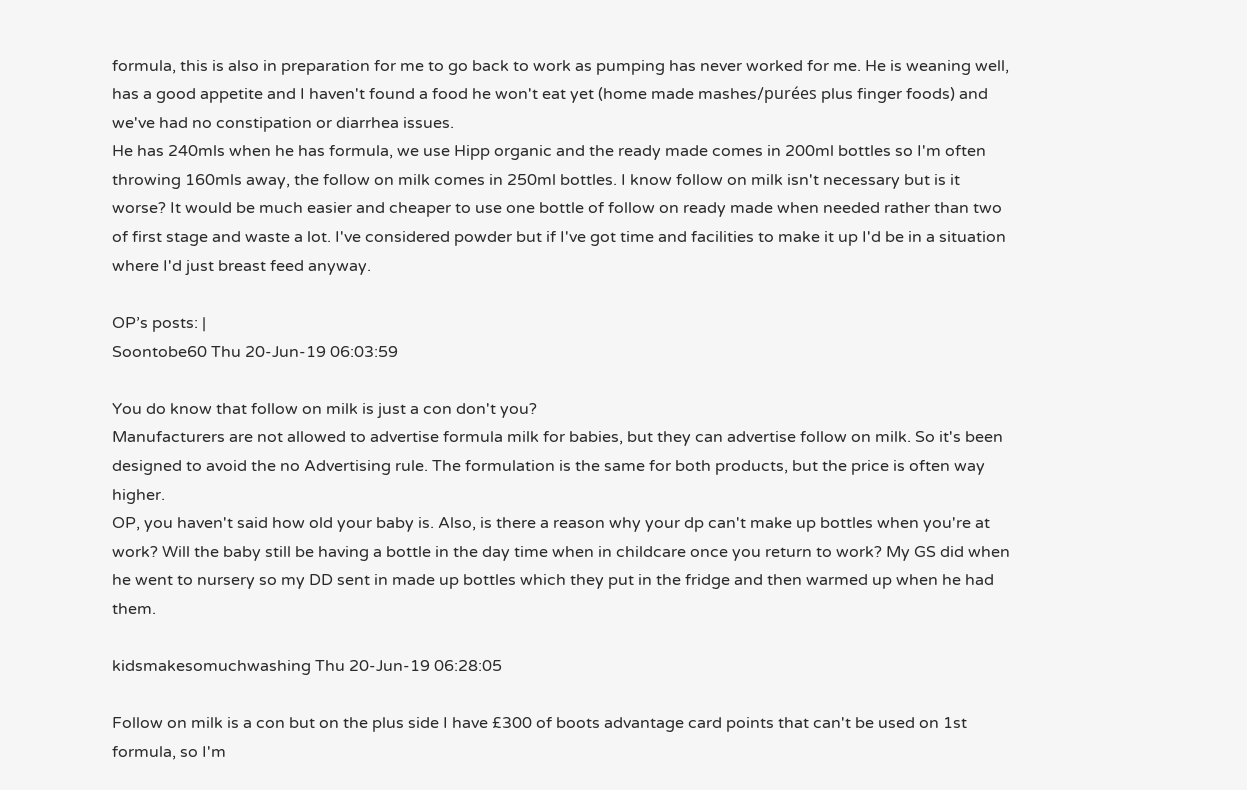formula, this is also in preparation for me to go back to work as pumping has never worked for me. He is weaning well, has a good appetite and I haven't found a food he won't eat yet (home made mashes/purées plus finger foods) and we've had no constipation or diarrhea issues.
He has 240mls when he has formula, we use Hipp organic and the ready made comes in 200ml bottles so I'm often throwing 160mls away, the follow on milk comes in 250ml bottles. I know follow on milk isn't necessary but is it worse? It would be much easier and cheaper to use one bottle of follow on ready made when needed rather than two of first stage and waste a lot. I've considered powder but if I've got time and facilities to make it up I'd be in a situation where I'd just breast feed anyway.

OP’s posts: |
Soontobe60 Thu 20-Jun-19 06:03:59

You do know that follow on milk is just a con don't you?
Manufacturers are not allowed to advertise formula milk for babies, but they can advertise follow on milk. So it's been designed to avoid the no Advertising rule. The formulation is the same for both products, but the price is often way higher.
OP, you haven't said how old your baby is. Also, is there a reason why your dp can't make up bottles when you're at work? Will the baby still be having a bottle in the day time when in childcare once you return to work? My GS did when he went to nursery so my DD sent in made up bottles which they put in the fridge and then warmed up when he had them.

kidsmakesomuchwashing Thu 20-Jun-19 06:28:05

Follow on milk is a con but on the plus side I have £300 of boots advantage card points that can't be used on 1st formula, so I'm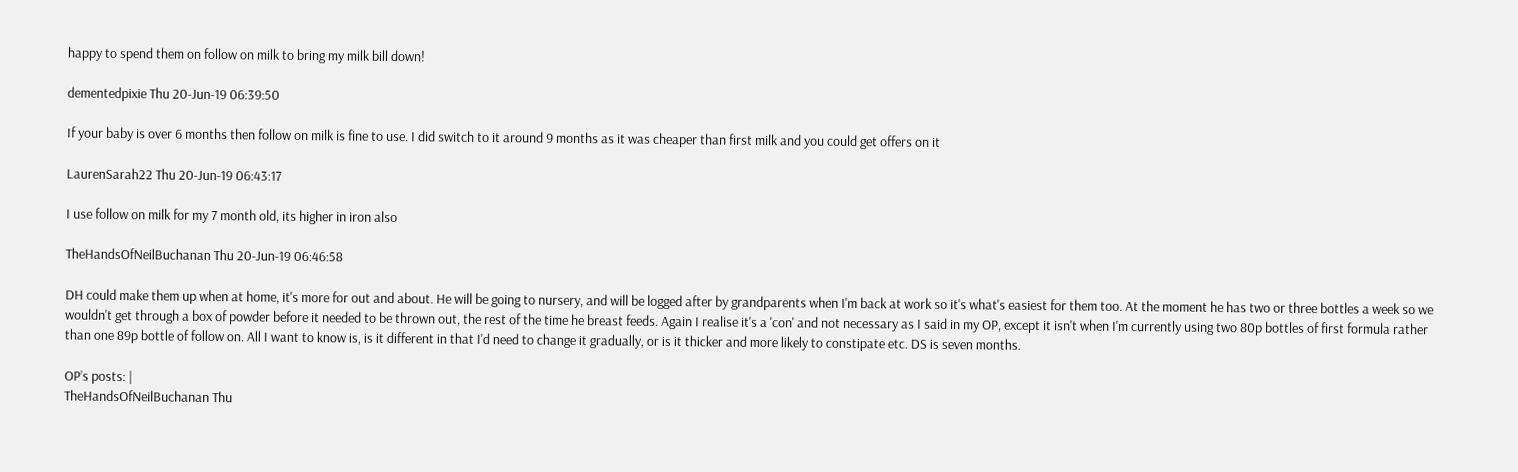happy to spend them on follow on milk to bring my milk bill down!

dementedpixie Thu 20-Jun-19 06:39:50

If your baby is over 6 months then follow on milk is fine to use. I did switch to it around 9 months as it was cheaper than first milk and you could get offers on it

LaurenSarah22 Thu 20-Jun-19 06:43:17

I use follow on milk for my 7 month old, its higher in iron also

TheHandsOfNeilBuchanan Thu 20-Jun-19 06:46:58

DH could make them up when at home, it's more for out and about. He will be going to nursery, and will be logged after by grandparents when I'm back at work so it's what's easiest for them too. At the moment he has two or three bottles a week so we wouldn't get through a box of powder before it needed to be thrown out, the rest of the time he breast feeds. Again I realise it's a 'con' and not necessary as I said in my OP, except it isn't when I'm currently using two 80p bottles of first formula rather than one 89p bottle of follow on. All I want to know is, is it different in that I'd need to change it gradually, or is it thicker and more likely to constipate etc. DS is seven months.

OP’s posts: |
TheHandsOfNeilBuchanan Thu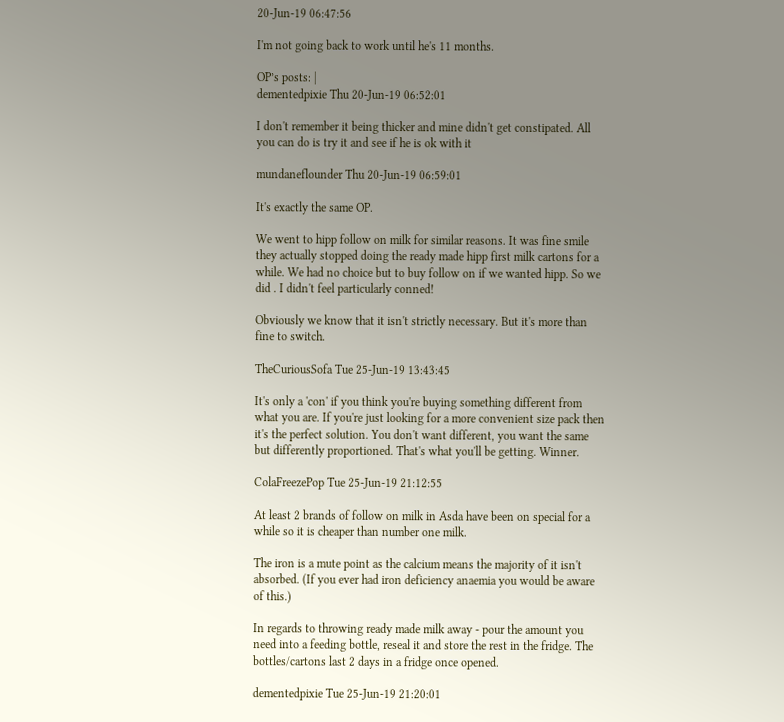20-Jun-19 06:47:56

I'm not going back to work until he's 11 months.

OP’s posts: |
dementedpixie Thu 20-Jun-19 06:52:01

I don't remember it being thicker and mine didn't get constipated. All you can do is try it and see if he is ok with it

mundaneflounder Thu 20-Jun-19 06:59:01

It's exactly the same OP.

We went to hipp follow on milk for similar reasons. It was fine smile they actually stopped doing the ready made hipp first milk cartons for a while. We had no choice but to buy follow on if we wanted hipp. So we did . I didn't feel particularly conned!

Obviously we know that it isn't strictly necessary. But it's more than fine to switch.

TheCuriousSofa Tue 25-Jun-19 13:43:45

It's only a 'con' if you think you're buying something different from what you are. If you're just looking for a more convenient size pack then it's the perfect solution. You don't want different, you want the same but differently proportioned. That's what you'll be getting. Winner.

ColaFreezePop Tue 25-Jun-19 21:12:55

At least 2 brands of follow on milk in Asda have been on special for a while so it is cheaper than number one milk.

The iron is a mute point as the calcium means the majority of it isn't absorbed. (If you ever had iron deficiency anaemia you would be aware of this.)

In regards to throwing ready made milk away - pour the amount you need into a feeding bottle, reseal it and store the rest in the fridge. The bottles/cartons last 2 days in a fridge once opened.

dementedpixie Tue 25-Jun-19 21:20:01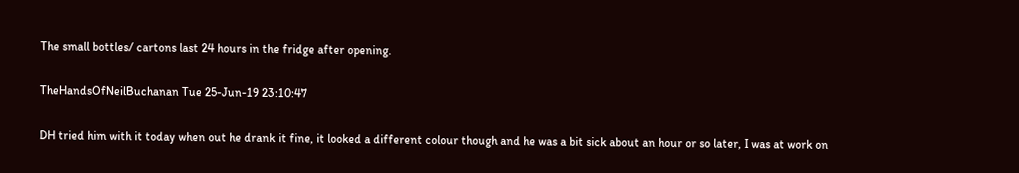The small bottles/ cartons last 24 hours in the fridge after opening.

TheHandsOfNeilBuchanan Tue 25-Jun-19 23:10:47

DH tried him with it today when out he drank it fine, it looked a different colour though and he was a bit sick about an hour or so later, I was at work on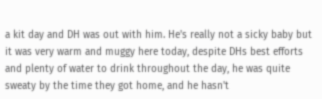a kit day and DH was out with him. He's really not a sicky baby but it was very warm and muggy here today, despite DHs best efforts and plenty of water to drink throughout the day, he was quite sweaty by the time they got home, and he hasn't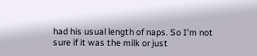had his usual length of naps. So I'm not sure if it was the milk or just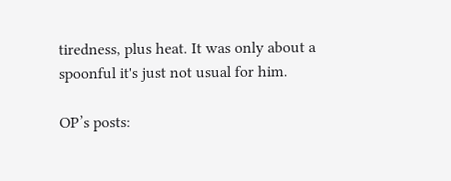tiredness, plus heat. It was only about a spoonful it's just not usual for him.

OP’s posts: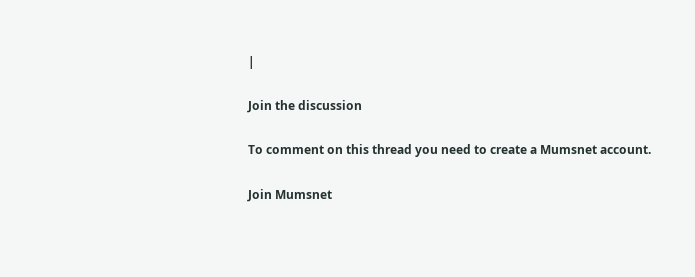|

Join the discussion

To comment on this thread you need to create a Mumsnet account.

Join Mumsnet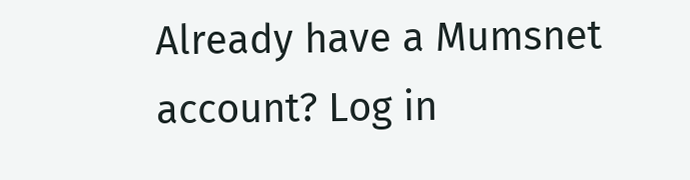Already have a Mumsnet account? Log in